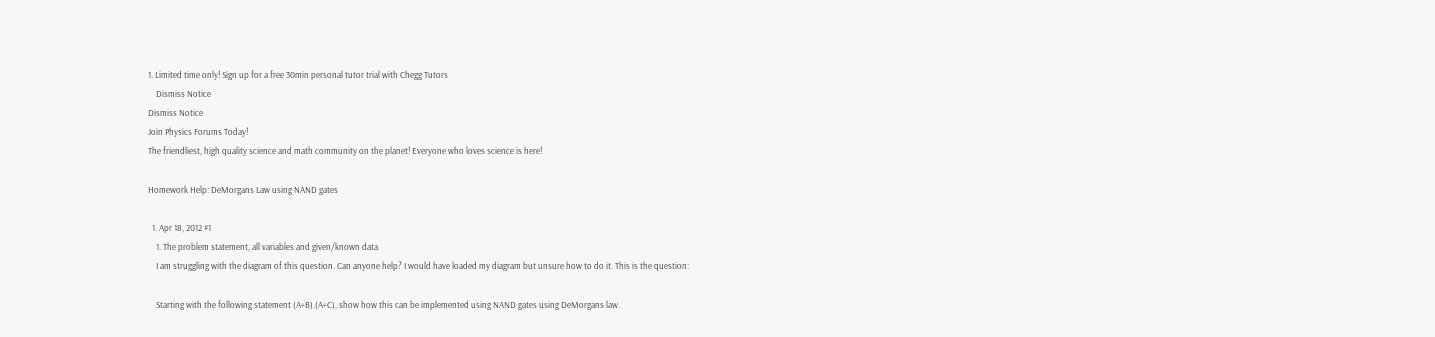1. Limited time only! Sign up for a free 30min personal tutor trial with Chegg Tutors
    Dismiss Notice
Dismiss Notice
Join Physics Forums Today!
The friendliest, high quality science and math community on the planet! Everyone who loves science is here!

Homework Help: DeMorgans Law using NAND gates

  1. Apr 18, 2012 #1
    1. The problem statement, all variables and given/known data
    I am struggling with the diagram of this question. Can anyone help? I would have loaded my diagram but unsure how to do it. This is the question:

    Starting with the following statement (A+B).(A+C), show how this can be implemented using NAND gates using DeMorgans law.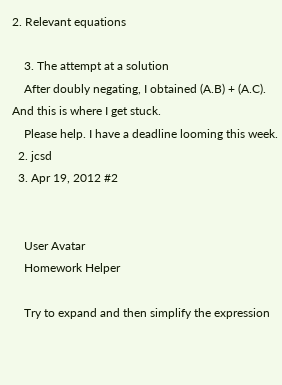2. Relevant equations

    3. The attempt at a solution
    After doubly negating, I obtained (A.B) + (A.C). And this is where I get stuck.
    Please help. I have a deadline looming this week.
  2. jcsd
  3. Apr 19, 2012 #2


    User Avatar
    Homework Helper

    Try to expand and then simplify the expression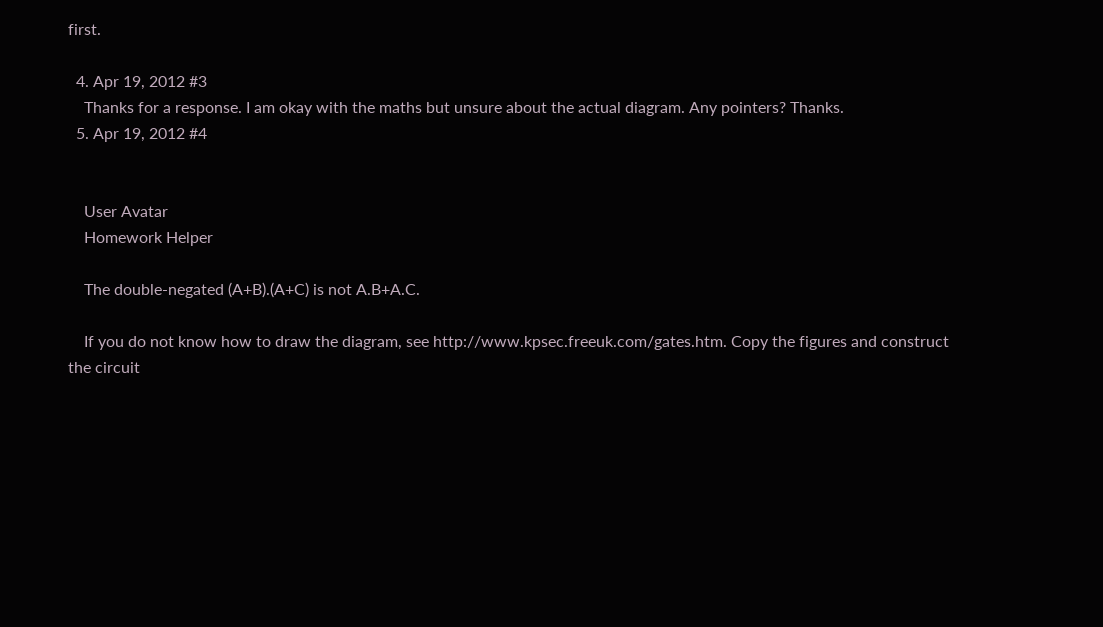first.

  4. Apr 19, 2012 #3
    Thanks for a response. I am okay with the maths but unsure about the actual diagram. Any pointers? Thanks.
  5. Apr 19, 2012 #4


    User Avatar
    Homework Helper

    The double-negated (A+B).(A+C) is not A.B+A.C.

    If you do not know how to draw the diagram, see http://www.kpsec.freeuk.com/gates.htm. Copy the figures and construct the circuit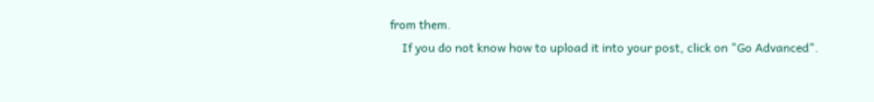from them.
    If you do not know how to upload it into your post, click on "Go Advanced".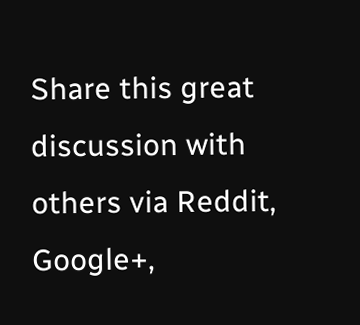Share this great discussion with others via Reddit, Google+,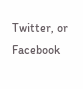Twitter, or Facebook